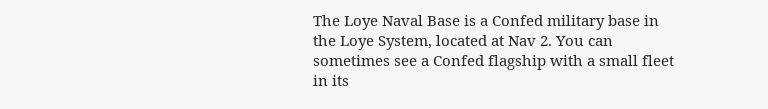The Loye Naval Base is a Confed military base in the Loye System, located at Nav 2. You can sometimes see a Confed flagship with a small fleet in its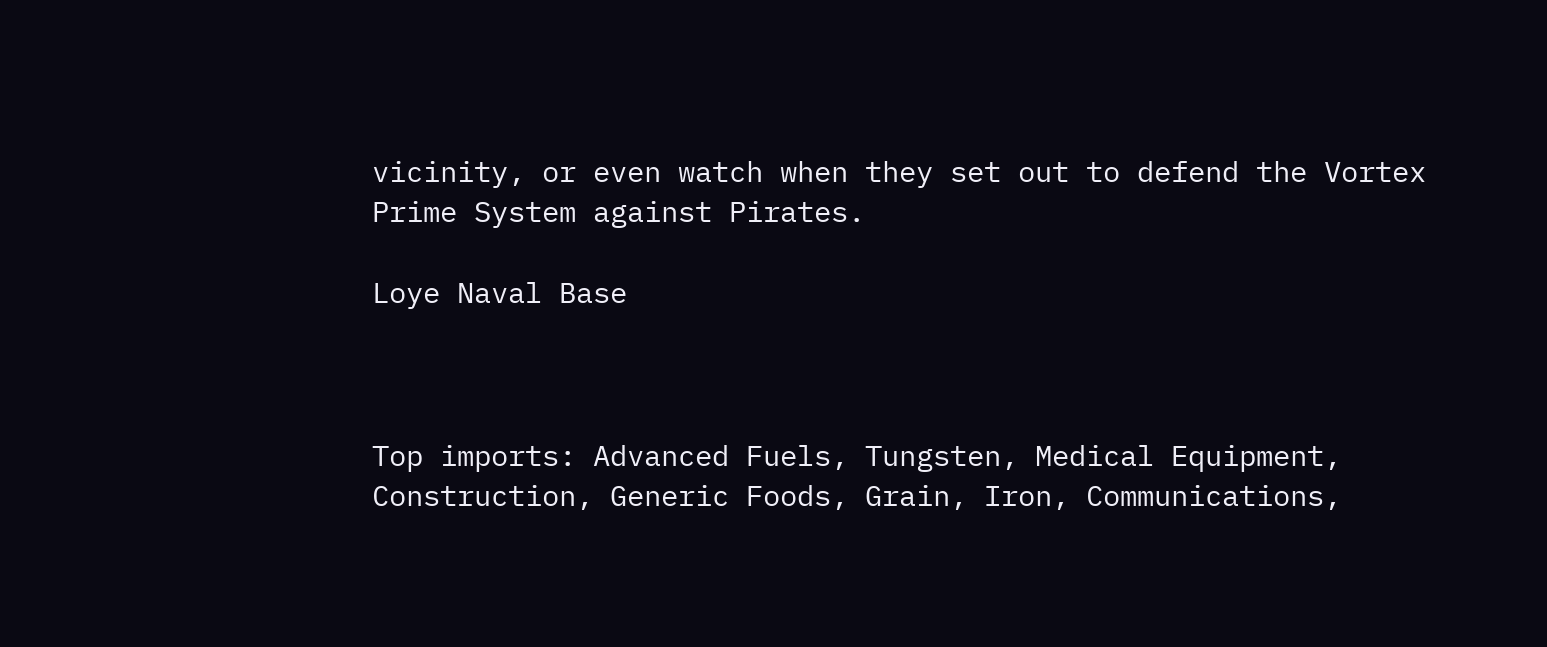vicinity, or even watch when they set out to defend the Vortex Prime System against Pirates.

Loye Naval Base



Top imports: Advanced Fuels, Tungsten, Medical Equipment, Construction, Generic Foods, Grain, Iron, Communications,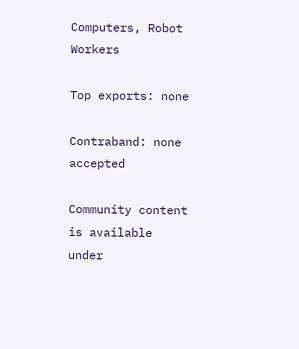Computers, Robot Workers

Top exports: none

Contraband: none accepted

Community content is available under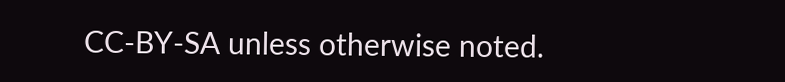CC-BY-SA unless otherwise noted.